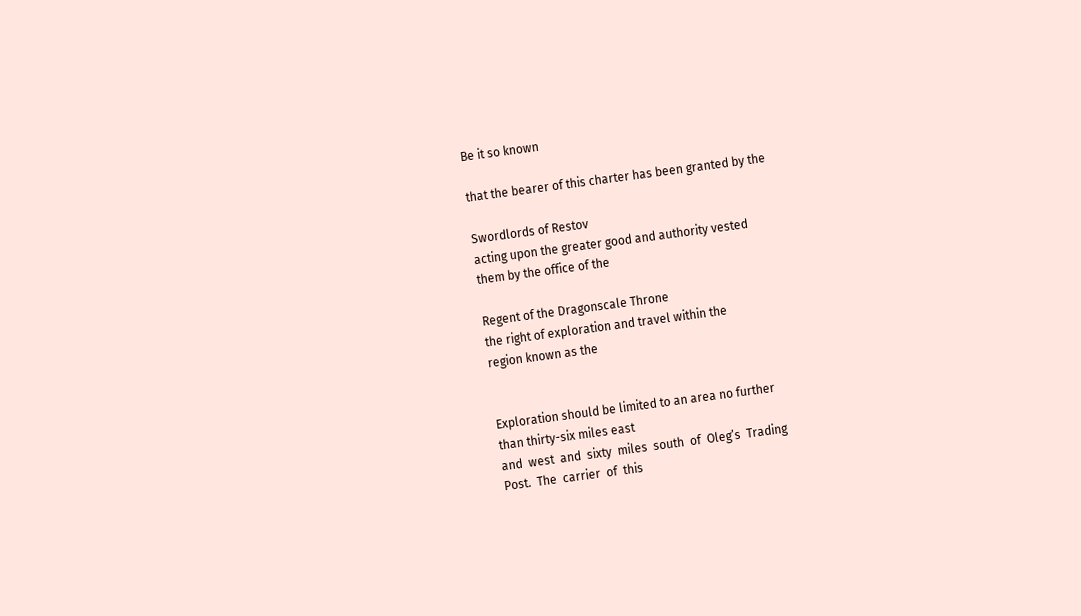Be it so known

that the bearer of this charter has been granted by the

Swordlords of Restov
acting upon the greater good and authority vested
them by the office of the

Regent of the Dragonscale Throne
the right of exploration and travel within the
region known as the


Exploration should be limited to an area no further
than thirty-six miles east
and  west  and  sixty  miles  south  of  Oleg’s  Trading
Post.  The  carrier  of  this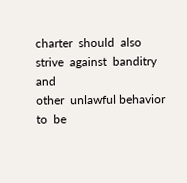charter  should  also  strive  against  banditry  and
other  unlawful behavior  to  be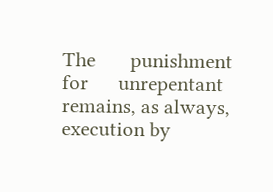The       punishment            for      unrepentant
remains, as always, execution by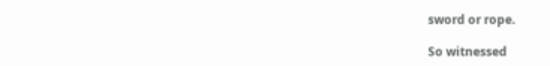sword or rope.

So witnessed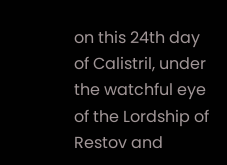on this 24th day of Calistril, under
the watchful eye of the Lordship of Restov and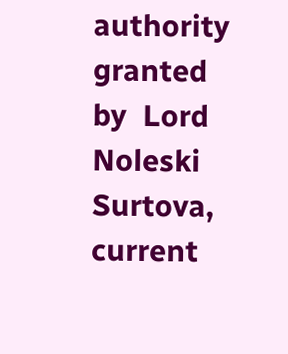authority  granted  by  Lord  Noleski  Surtova,
current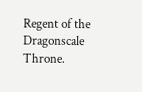Regent of the Dragonscale Throne.